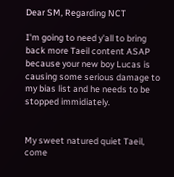Dear SM, Regarding NCT

I'm going to need y'all to bring back more Taeil content ASAP because your new boy Lucas is causing some serious damage to my bias list and he needs to be stopped immidiately.


My sweet natured quiet Taeil, come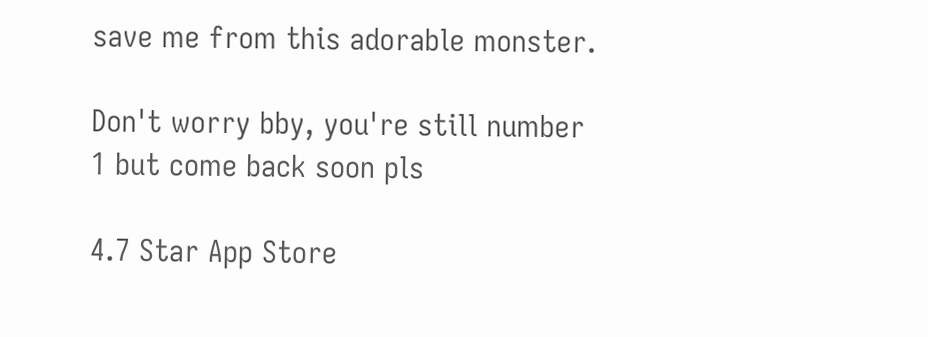save me from this adorable monster.

Don't worry bby, you're still number 1 but come back soon pls

4.7 Star App Store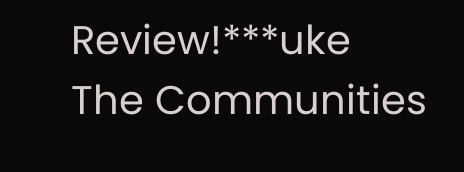Review!***uke
The Communities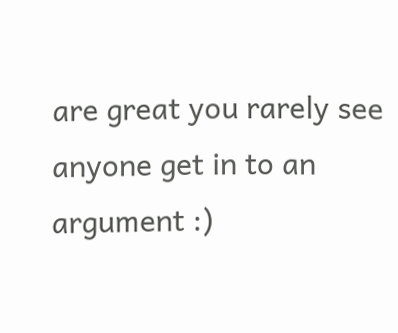are great you rarely see anyone get in to an argument :)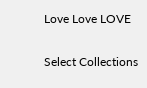Love Love LOVE

Select Collections